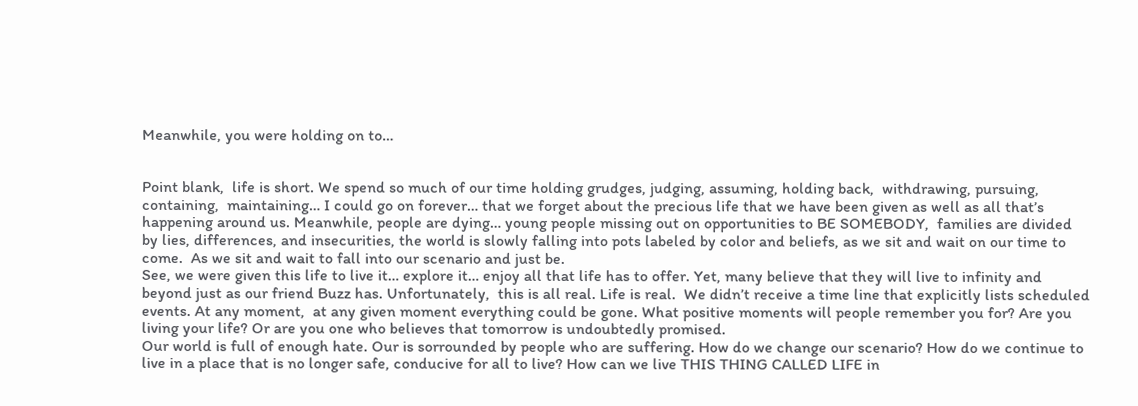Meanwhile, you were holding on to…


Point blank,  life is short. We spend so much of our time holding grudges, judging, assuming, holding back,  withdrawing, pursuing, containing,  maintaining… I could go on forever… that we forget about the precious life that we have been given as well as all that’s happening around us. Meanwhile, people are dying… young people missing out on opportunities to BE SOMEBODY,  families are divided by lies, differences, and insecurities, the world is slowly falling into pots labeled by color and beliefs, as we sit and wait on our time to come.  As we sit and wait to fall into our scenario and just be.
See, we were given this life to live it… explore it… enjoy all that life has to offer. Yet, many believe that they will live to infinity and beyond just as our friend Buzz has. Unfortunately,  this is all real. Life is real.  We didn’t receive a time line that explicitly lists scheduled events. At any moment,  at any given moment everything could be gone. What positive moments will people remember you for? Are you living your life? Or are you one who believes that tomorrow is undoubtedly promised.
Our world is full of enough hate. Our is sorrounded by people who are suffering. How do we change our scenario? How do we continue to live in a place that is no longer safe, conducive for all to live? How can we live THIS THING CALLED LIFE in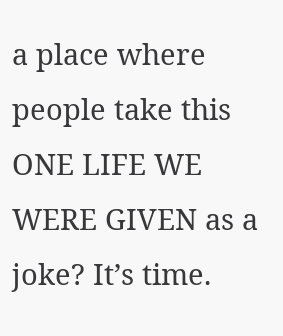a place where people take this ONE LIFE WE WERE GIVEN as a joke? It’s time.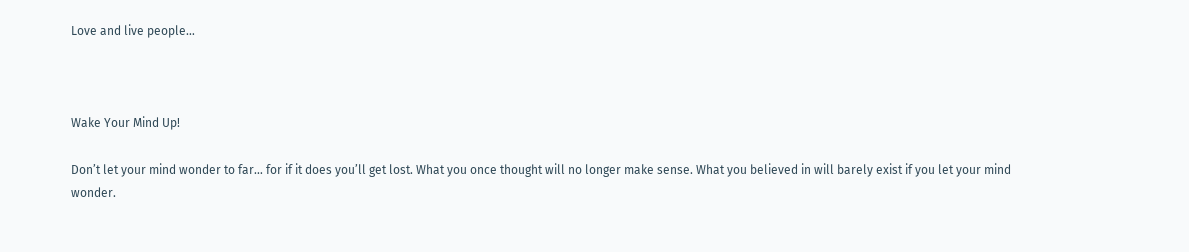Love and live people…



Wake Your Mind Up!

Don’t let your mind wonder to far… for if it does you’ll get lost. What you once thought will no longer make sense. What you believed in will barely exist if you let your mind wonder.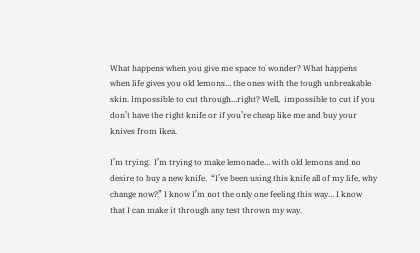What happens when you give me space to wonder? What happens when life gives you old lemons… the ones with the tough unbreakable skin. Impossible to cut through…right? Well,  impossible to cut if you don’t have the right knife or if you’re cheap like me and buy your knives from Ikea.

I’m trying.  I’m trying to make lemonade… with old lemons and no desire to buy a new knife.  “I’ve been using this knife all of my life, why change now?” I know I’m not the only one feeling this way… I know that I can make it through any test thrown my way.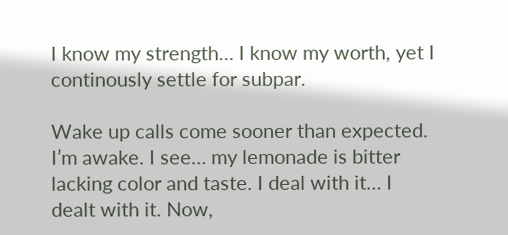I know my strength… I know my worth, yet I continously settle for subpar.

Wake up calls come sooner than expected.  I’m awake. I see… my lemonade is bitter lacking color and taste. I deal with it… I dealt with it. Now,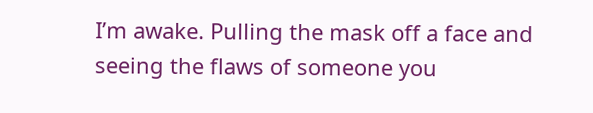I’m awake. Pulling the mask off a face and seeing the flaws of someone you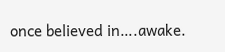once believed in….awake.